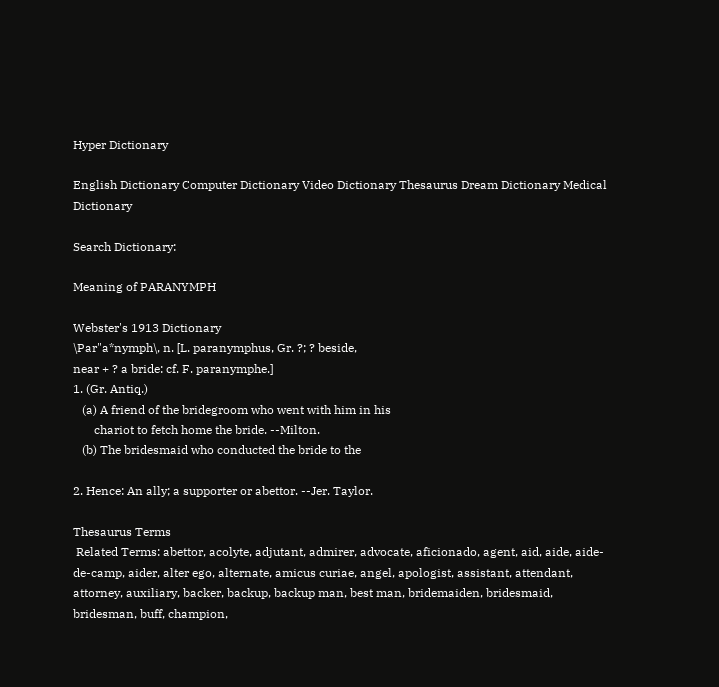Hyper Dictionary

English Dictionary Computer Dictionary Video Dictionary Thesaurus Dream Dictionary Medical Dictionary

Search Dictionary:

Meaning of PARANYMPH

Webster's 1913 Dictionary
\Par"a*nymph\, n. [L. paranymphus, Gr. ?; ? beside,
near + ? a bride: cf. F. paranymphe.]
1. (Gr. Antiq.)
   (a) A friend of the bridegroom who went with him in his
       chariot to fetch home the bride. --Milton.
   (b) The bridesmaid who conducted the bride to the

2. Hence: An ally; a supporter or abettor. --Jer. Taylor.

Thesaurus Terms
 Related Terms: abettor, acolyte, adjutant, admirer, advocate, aficionado, agent, aid, aide, aide-de-camp, aider, alter ego, alternate, amicus curiae, angel, apologist, assistant, attendant, attorney, auxiliary, backer, backup, backup man, best man, bridemaiden, bridesmaid, bridesman, buff, champion,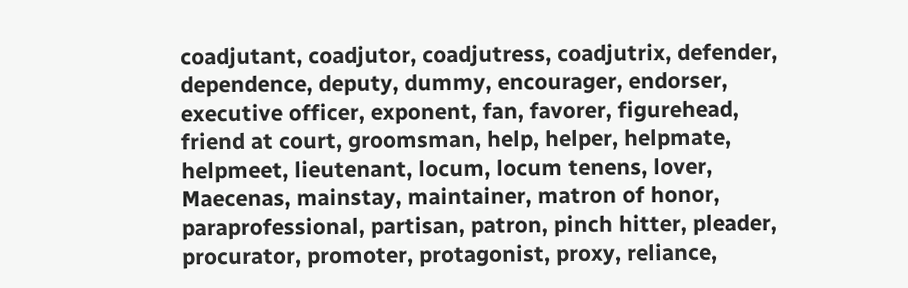coadjutant, coadjutor, coadjutress, coadjutrix, defender, dependence, deputy, dummy, encourager, endorser, executive officer, exponent, fan, favorer, figurehead, friend at court, groomsman, help, helper, helpmate, helpmeet, lieutenant, locum, locum tenens, lover, Maecenas, mainstay, maintainer, matron of honor, paraprofessional, partisan, patron, pinch hitter, pleader, procurator, promoter, protagonist, proxy, reliance,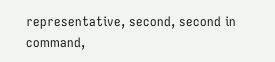representative, second, second in command,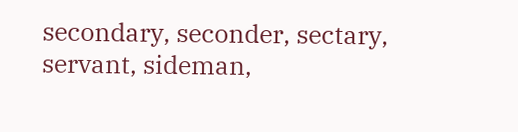secondary, seconder, sectary, servant, sideman,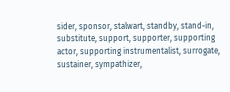sider, sponsor, stalwart, standby, stand-in, substitute, support, supporter, supporting actor, supporting instrumentalist, surrogate, sustainer, sympathizer,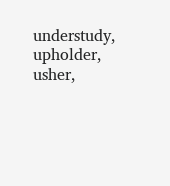understudy, upholder, usher,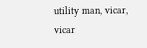utility man, vicar, vicar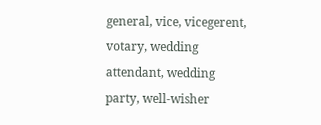general, vice, vicegerent, votary, wedding attendant, wedding party, well-wisher